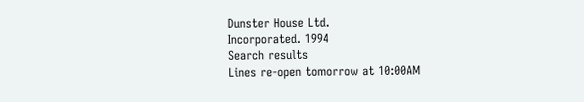Dunster House Ltd.
Incorporated. 1994
Search results
Lines re-open tomorrow at 10:00AM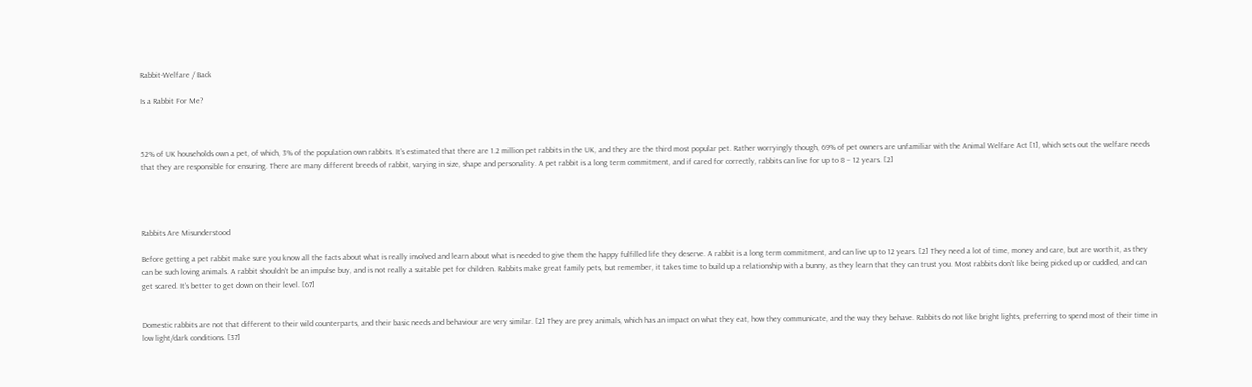Rabbit-Welfare / Back

Is a Rabbit For Me?



52% of UK households own a pet, of which, 3% of the population own rabbits. It’s estimated that there are 1.2 million pet rabbits in the UK, and they are the third most popular pet. Rather worryingly though, 69% of pet owners are unfamiliar with the Animal Welfare Act [1], which sets out the welfare needs that they are responsible for ensuring. There are many different breeds of rabbit, varying in size, shape and personality. A pet rabbit is a long term commitment, and if cared for correctly, rabbits can live for up to 8 – 12 years. [2]




Rabbits Are Misunderstood

Before getting a pet rabbit make sure you know all the facts about what is really involved and learn about what is needed to give them the happy fulfilled life they deserve. A rabbit is a long term commitment, and can live up to 12 years. [2] They need a lot of time, money and care, but are worth it, as they can be such loving animals. A rabbit shouldn’t be an impulse buy, and is not really a suitable pet for children. Rabbits make great family pets, but remember, it takes time to build up a relationship with a bunny, as they learn that they can trust you. Most rabbits don’t like being picked up or cuddled, and can get scared. It’s better to get down on their level. [67]


Domestic rabbits are not that different to their wild counterparts, and their basic needs and behaviour are very similar. [2] They are prey animals, which has an impact on what they eat, how they communicate, and the way they behave. Rabbits do not like bright lights, preferring to spend most of their time in low light/dark conditions. [37]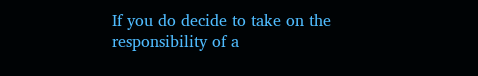If you do decide to take on the responsibility of a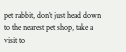pet rabbit, don’t just head down to the nearest pet shop, take a visit to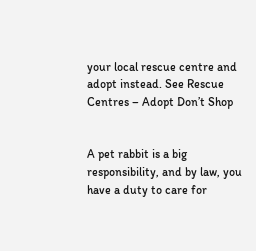your local rescue centre and adopt instead. See Rescue Centres – Adopt Don’t Shop


A pet rabbit is a big responsibility, and by law, you have a duty to care for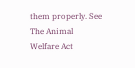them properly. See The Animal Welfare Act